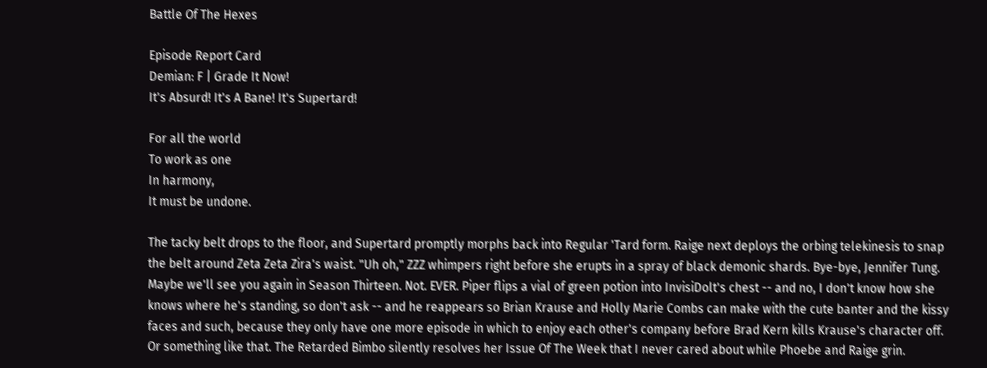Battle Of The Hexes

Episode Report Card
Demian: F | Grade It Now!
It's Absurd! It's A Bane! It's Supertard!

For all the world
To work as one
In harmony,
It must be undone.

The tacky belt drops to the floor, and Supertard promptly morphs back into Regular 'Tard form. Raige next deploys the orbing telekinesis to snap the belt around Zeta Zeta Zira's waist. "Uh oh," ZZZ whimpers right before she erupts in a spray of black demonic shards. Bye-bye, Jennifer Tung. Maybe we'll see you again in Season Thirteen. Not. EVER. Piper flips a vial of green potion into InvisiDolt's chest -- and no, I don't know how she knows where he's standing, so don't ask -- and he reappears so Brian Krause and Holly Marie Combs can make with the cute banter and the kissy faces and such, because they only have one more episode in which to enjoy each other's company before Brad Kern kills Krause's character off. Or something like that. The Retarded Bimbo silently resolves her Issue Of The Week that I never cared about while Phoebe and Raige grin.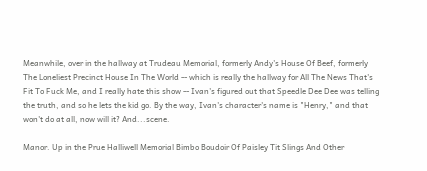Meanwhile, over in the hallway at Trudeau Memorial, formerly Andy's House Of Beef, formerly The Loneliest Precinct House In The World -- which is really the hallway for All The News That's Fit To Fuck Me, and I really hate this show -- Ivan's figured out that Speedle Dee Dee was telling the truth, and so he lets the kid go. By the way, Ivan's character's name is "Henry," and that won't do at all, now will it? And...scene.

Manor. Up in the Prue Halliwell Memorial Bimbo Boudoir Of Paisley Tit Slings And Other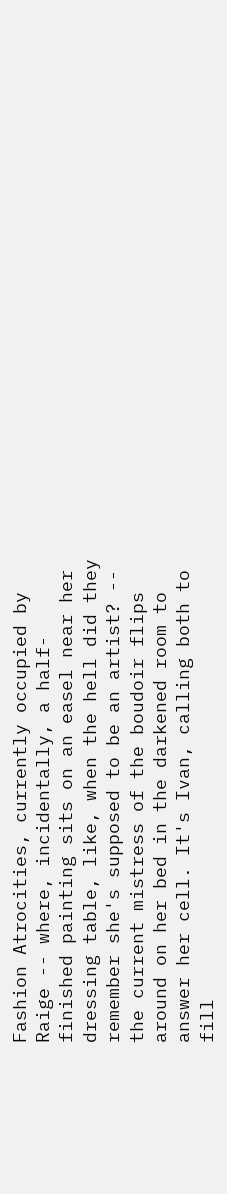Fashion Atrocities, currently occupied by Raige -- where, incidentally, a half-finished painting sits on an easel near her dressing table, like, when the hell did they remember she's supposed to be an artist? -- the current mistress of the boudoir flips around on her bed in the darkened room to answer her cell. It's Ivan, calling both to fill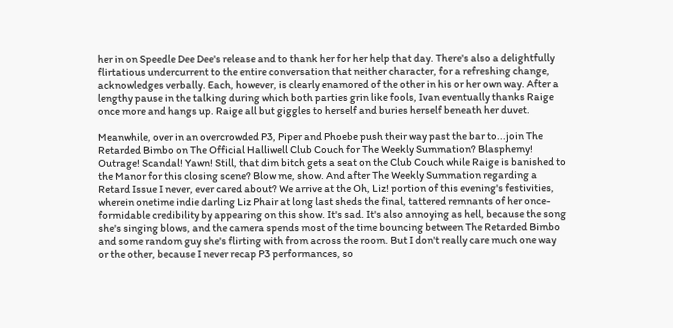her in on Speedle Dee Dee's release and to thank her for her help that day. There's also a delightfully flirtatious undercurrent to the entire conversation that neither character, for a refreshing change, acknowledges verbally. Each, however, is clearly enamored of the other in his or her own way. After a lengthy pause in the talking during which both parties grin like fools, Ivan eventually thanks Raige once more and hangs up. Raige all but giggles to herself and buries herself beneath her duvet.

Meanwhile, over in an overcrowded P3, Piper and Phoebe push their way past the bar to...join The Retarded Bimbo on The Official Halliwell Club Couch for The Weekly Summation? Blasphemy! Outrage! Scandal! Yawn! Still, that dim bitch gets a seat on the Club Couch while Raige is banished to the Manor for this closing scene? Blow me, show. And after The Weekly Summation regarding a Retard Issue I never, ever cared about? We arrive at the Oh, Liz! portion of this evening's festivities, wherein onetime indie darling Liz Phair at long last sheds the final, tattered remnants of her once-formidable credibility by appearing on this show. It's sad. It's also annoying as hell, because the song she's singing blows, and the camera spends most of the time bouncing between The Retarded Bimbo and some random guy she's flirting with from across the room. But I don't really care much one way or the other, because I never recap P3 performances, so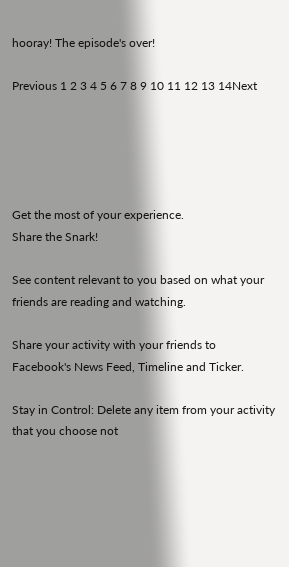hooray! The episode's over!

Previous 1 2 3 4 5 6 7 8 9 10 11 12 13 14Next





Get the most of your experience.
Share the Snark!

See content relevant to you based on what your friends are reading and watching.

Share your activity with your friends to Facebook's News Feed, Timeline and Ticker.

Stay in Control: Delete any item from your activity that you choose not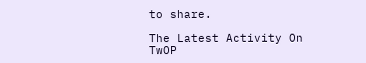to share.

The Latest Activity On TwOP